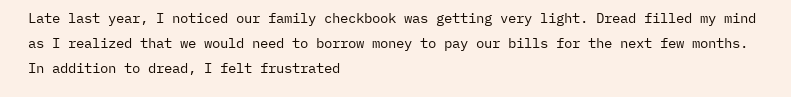Late last year, I noticed our family checkbook was getting very light. Dread filled my mind as I realized that we would need to borrow money to pay our bills for the next few months. In addition to dread, I felt frustrated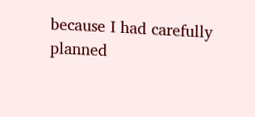because I had carefully planned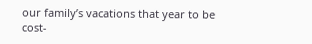our family’s vacations that year to be cost-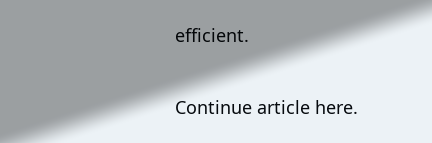efficient.

Continue article here.